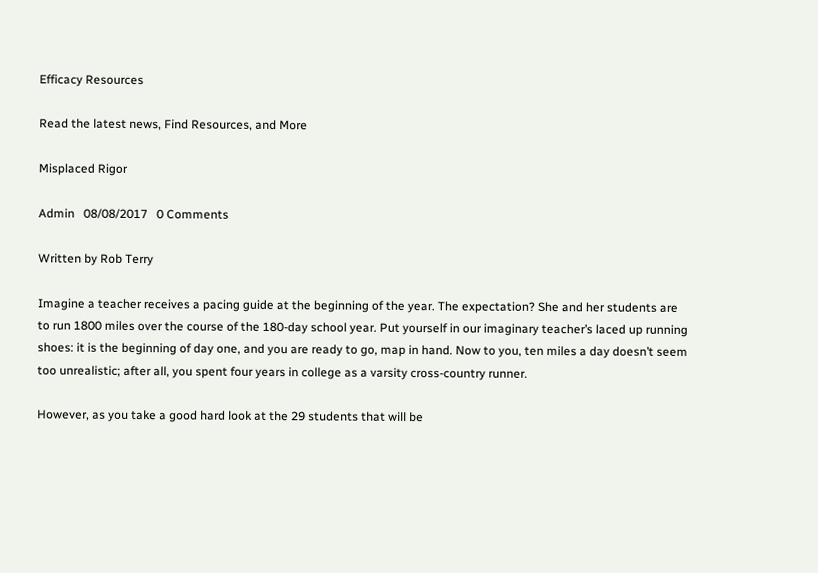Efficacy Resources

Read the latest news, Find Resources, and More

Misplaced Rigor

Admin   08/08/2017   0 Comments

Written by Rob Terry

Imagine a teacher receives a pacing guide at the beginning of the year. The expectation? She and her students are to run 1800 miles over the course of the 180-day school year. Put yourself in our imaginary teacher’s laced up running shoes: it is the beginning of day one, and you are ready to go, map in hand. Now to you, ten miles a day doesn’t seem too unrealistic; after all, you spent four years in college as a varsity cross-country runner.

However, as you take a good hard look at the 29 students that will be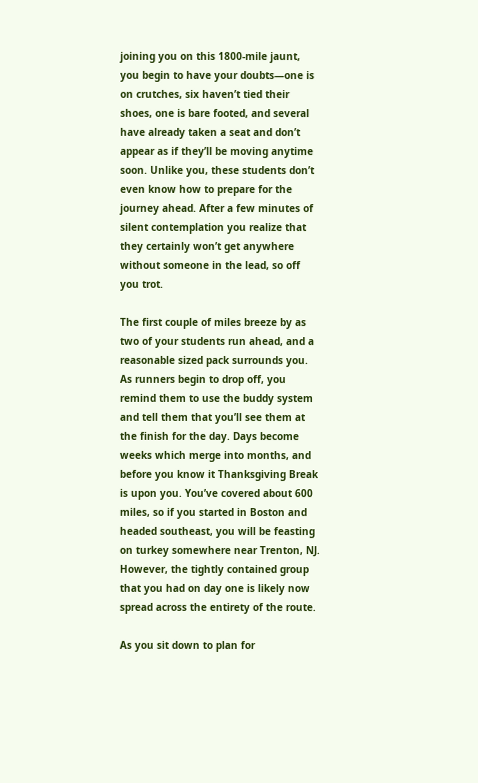joining you on this 1800-mile jaunt, you begin to have your doubts—one is on crutches, six haven’t tied their shoes, one is bare footed, and several have already taken a seat and don’t appear as if they’ll be moving anytime soon. Unlike you, these students don’t even know how to prepare for the journey ahead. After a few minutes of silent contemplation you realize that they certainly won’t get anywhere without someone in the lead, so off you trot.

The first couple of miles breeze by as two of your students run ahead, and a reasonable sized pack surrounds you. As runners begin to drop off, you remind them to use the buddy system and tell them that you’ll see them at the finish for the day. Days become weeks which merge into months, and before you know it Thanksgiving Break is upon you. You’ve covered about 600 miles, so if you started in Boston and headed southeast, you will be feasting on turkey somewhere near Trenton, NJ. However, the tightly contained group that you had on day one is likely now spread across the entirety of the route.

As you sit down to plan for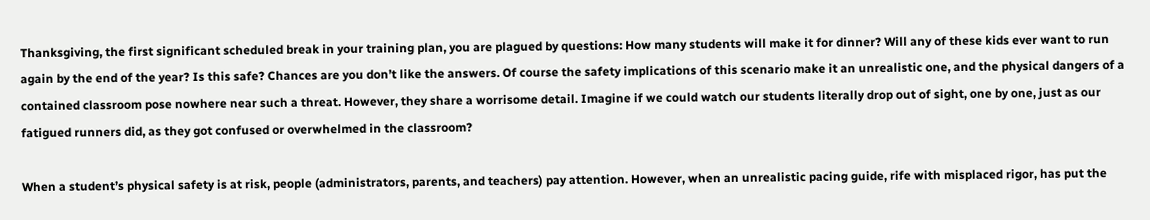Thanksgiving, the first significant scheduled break in your training plan, you are plagued by questions: How many students will make it for dinner? Will any of these kids ever want to run again by the end of the year? Is this safe? Chances are you don’t like the answers. Of course the safety implications of this scenario make it an unrealistic one, and the physical dangers of a contained classroom pose nowhere near such a threat. However, they share a worrisome detail. Imagine if we could watch our students literally drop out of sight, one by one, just as our fatigued runners did, as they got confused or overwhelmed in the classroom?

When a student’s physical safety is at risk, people (administrators, parents, and teachers) pay attention. However, when an unrealistic pacing guide, rife with misplaced rigor, has put the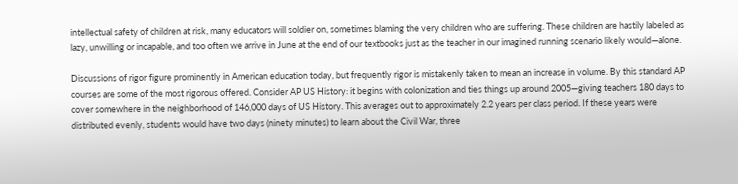intellectual safety of children at risk, many educators will soldier on, sometimes blaming the very children who are suffering. These children are hastily labeled as lazy, unwilling or incapable, and too often we arrive in June at the end of our textbooks just as the teacher in our imagined running scenario likely would—alone.

Discussions of rigor figure prominently in American education today, but frequently rigor is mistakenly taken to mean an increase in volume. By this standard AP courses are some of the most rigorous offered. Consider AP US History: it begins with colonization and ties things up around 2005—giving teachers 180 days to cover somewhere in the neighborhood of 146,000 days of US History. This averages out to approximately 2.2 years per class period. If these years were distributed evenly, students would have two days (ninety minutes) to learn about the Civil War, three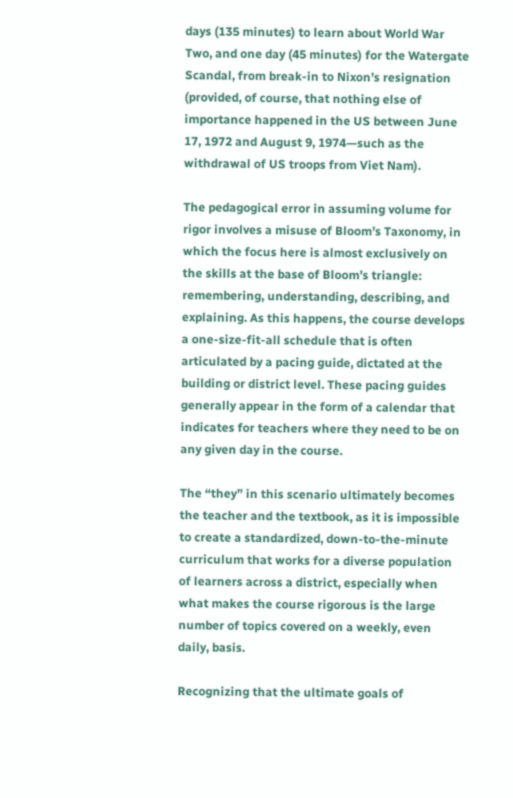days (135 minutes) to learn about World War Two, and one day (45 minutes) for the Watergate Scandal, from break-in to Nixon’s resignation (provided, of course, that nothing else of importance happened in the US between June 17, 1972 and August 9, 1974—such as the withdrawal of US troops from Viet Nam).

The pedagogical error in assuming volume for rigor involves a misuse of Bloom’s Taxonomy, in which the focus here is almost exclusively on the skills at the base of Bloom’s triangle: remembering, understanding, describing, and explaining. As this happens, the course develops a one-size-fit-all schedule that is often articulated by a pacing guide, dictated at the building or district level. These pacing guides generally appear in the form of a calendar that indicates for teachers where they need to be on any given day in the course.

The “they” in this scenario ultimately becomes the teacher and the textbook, as it is impossible to create a standardized, down-to-the-minute curriculum that works for a diverse population of learners across a district, especially when what makes the course rigorous is the large number of topics covered on a weekly, even daily, basis.

Recognizing that the ultimate goals of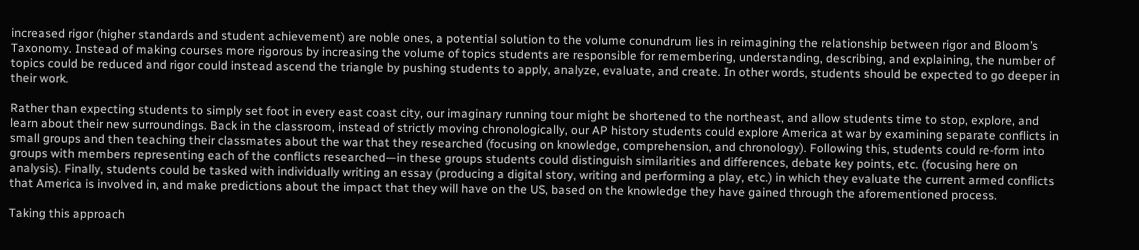increased rigor (higher standards and student achievement) are noble ones, a potential solution to the volume conundrum lies in reimagining the relationship between rigor and Bloom’s Taxonomy. Instead of making courses more rigorous by increasing the volume of topics students are responsible for remembering, understanding, describing, and explaining, the number of topics could be reduced and rigor could instead ascend the triangle by pushing students to apply, analyze, evaluate, and create. In other words, students should be expected to go deeper in their work.

Rather than expecting students to simply set foot in every east coast city, our imaginary running tour might be shortened to the northeast, and allow students time to stop, explore, and learn about their new surroundings. Back in the classroom, instead of strictly moving chronologically, our AP history students could explore America at war by examining separate conflicts in small groups and then teaching their classmates about the war that they researched (focusing on knowledge, comprehension, and chronology). Following this, students could re-form into groups with members representing each of the conflicts researched—in these groups students could distinguish similarities and differences, debate key points, etc. (focusing here on analysis). Finally, students could be tasked with individually writing an essay (producing a digital story, writing and performing a play, etc.) in which they evaluate the current armed conflicts that America is involved in, and make predictions about the impact that they will have on the US, based on the knowledge they have gained through the aforementioned process.

Taking this approach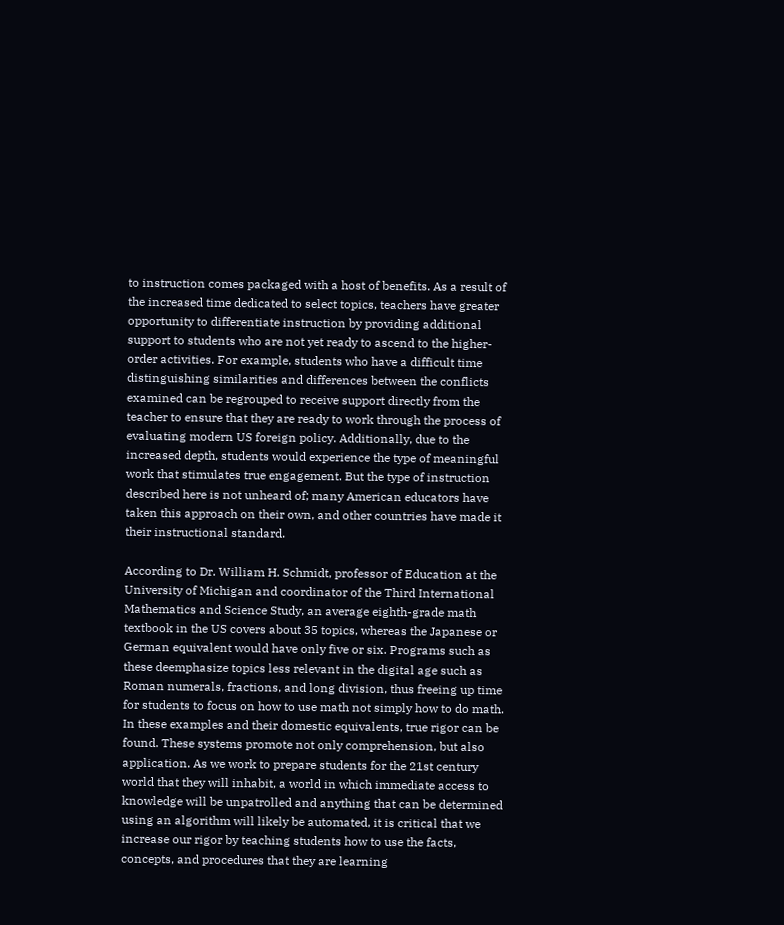to instruction comes packaged with a host of benefits. As a result of the increased time dedicated to select topics, teachers have greater opportunity to differentiate instruction by providing additional support to students who are not yet ready to ascend to the higher-order activities. For example, students who have a difficult time distinguishing similarities and differences between the conflicts examined can be regrouped to receive support directly from the teacher to ensure that they are ready to work through the process of evaluating modern US foreign policy. Additionally, due to the increased depth, students would experience the type of meaningful work that stimulates true engagement. But the type of instruction described here is not unheard of; many American educators have taken this approach on their own, and other countries have made it their instructional standard.

According to Dr. William H. Schmidt, professor of Education at the University of Michigan and coordinator of the Third International Mathematics and Science Study, an average eighth-grade math textbook in the US covers about 35 topics, whereas the Japanese or German equivalent would have only five or six. Programs such as these deemphasize topics less relevant in the digital age such as Roman numerals, fractions, and long division, thus freeing up time for students to focus on how to use math not simply how to do math. In these examples and their domestic equivalents, true rigor can be found. These systems promote not only comprehension, but also application. As we work to prepare students for the 21st century world that they will inhabit, a world in which immediate access to knowledge will be unpatrolled and anything that can be determined using an algorithm will likely be automated, it is critical that we increase our rigor by teaching students how to use the facts, concepts, and procedures that they are learning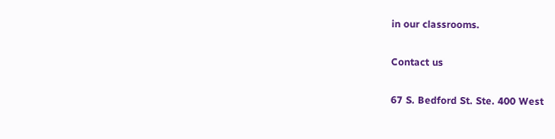in our classrooms.

Contact us

67 S. Bedford St. Ste. 400 West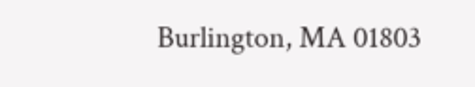Burlington, MA 01803